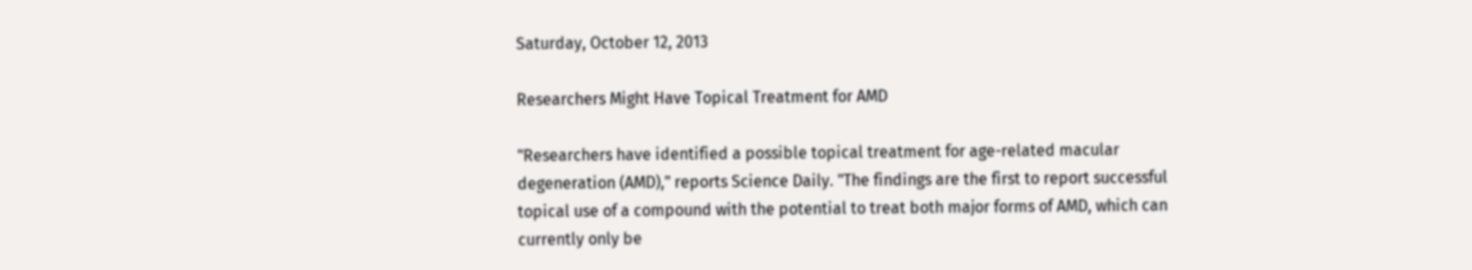Saturday, October 12, 2013

Researchers Might Have Topical Treatment for AMD

"Researchers have identified a possible topical treatment for age-related macular degeneration (AMD)," reports Science Daily. "The findings are the first to report successful topical use of a compound with the potential to treat both major forms of AMD, which can currently only be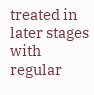treated in later stages with regular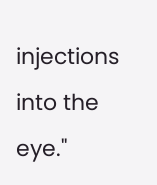injections into the eye."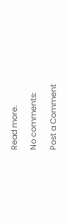Read more.

No comments:

Post a Comment